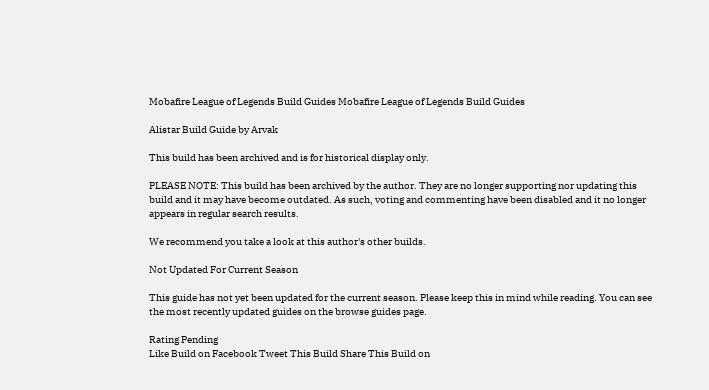Mobafire League of Legends Build Guides Mobafire League of Legends Build Guides

Alistar Build Guide by Arvak

This build has been archived and is for historical display only.

PLEASE NOTE: This build has been archived by the author. They are no longer supporting nor updating this build and it may have become outdated. As such, voting and commenting have been disabled and it no longer appears in regular search results.

We recommend you take a look at this author's other builds.

Not Updated For Current Season

This guide has not yet been updated for the current season. Please keep this in mind while reading. You can see the most recently updated guides on the browse guides page.

Rating Pending
Like Build on Facebook Tweet This Build Share This Build on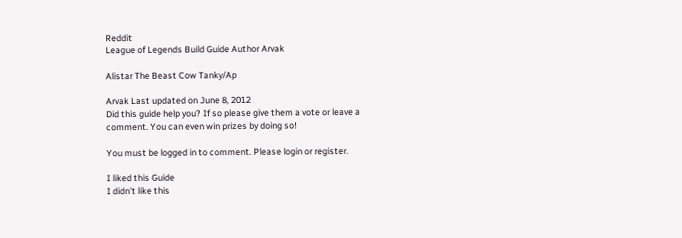Reddit
League of Legends Build Guide Author Arvak

Alistar The Beast Cow Tanky/Ap

Arvak Last updated on June 8, 2012
Did this guide help you? If so please give them a vote or leave a comment. You can even win prizes by doing so!

You must be logged in to comment. Please login or register.

I liked this Guide
I didn't like this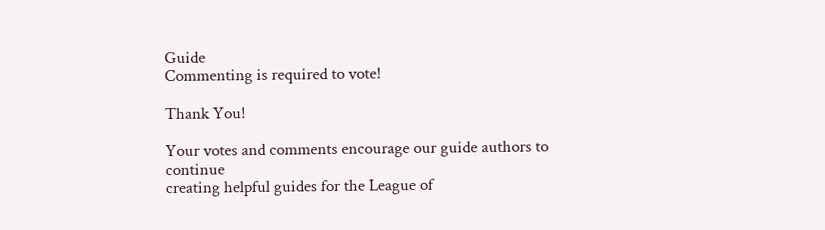Guide
Commenting is required to vote!

Thank You!

Your votes and comments encourage our guide authors to continue
creating helpful guides for the League of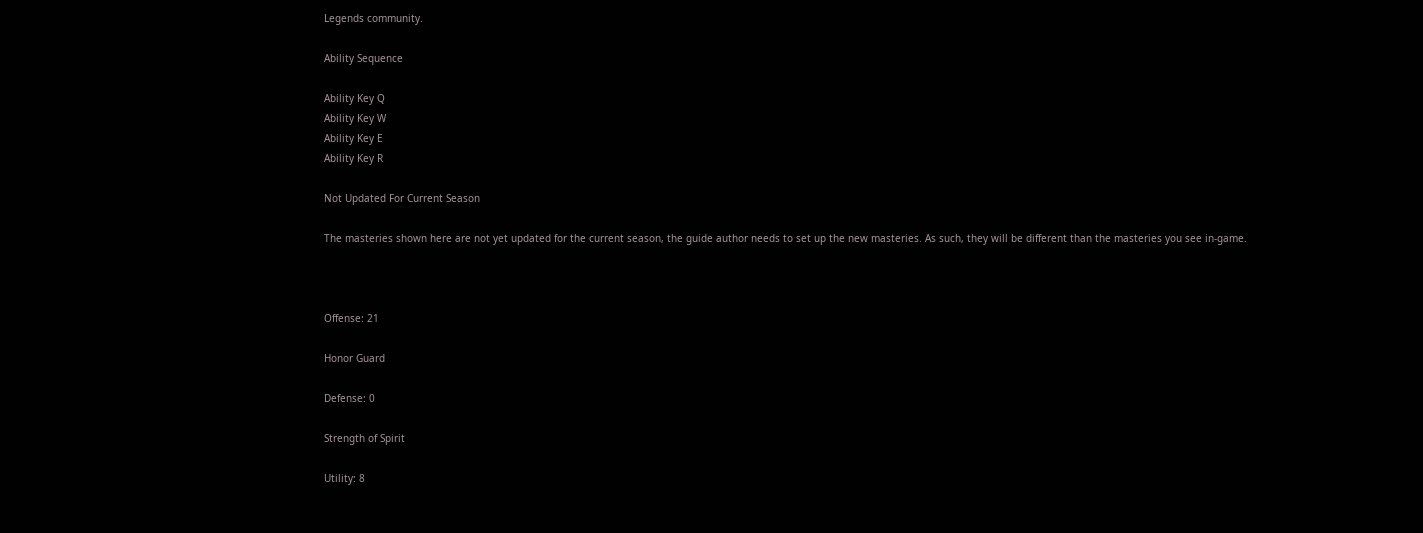Legends community.

Ability Sequence

Ability Key Q
Ability Key W
Ability Key E
Ability Key R

Not Updated For Current Season

The masteries shown here are not yet updated for the current season, the guide author needs to set up the new masteries. As such, they will be different than the masteries you see in-game.



Offense: 21

Honor Guard

Defense: 0

Strength of Spirit

Utility: 8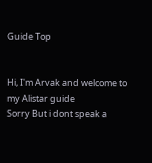Guide Top


Hi, I'm Arvak and welcome to my Alistar guide
Sorry But i dont speak a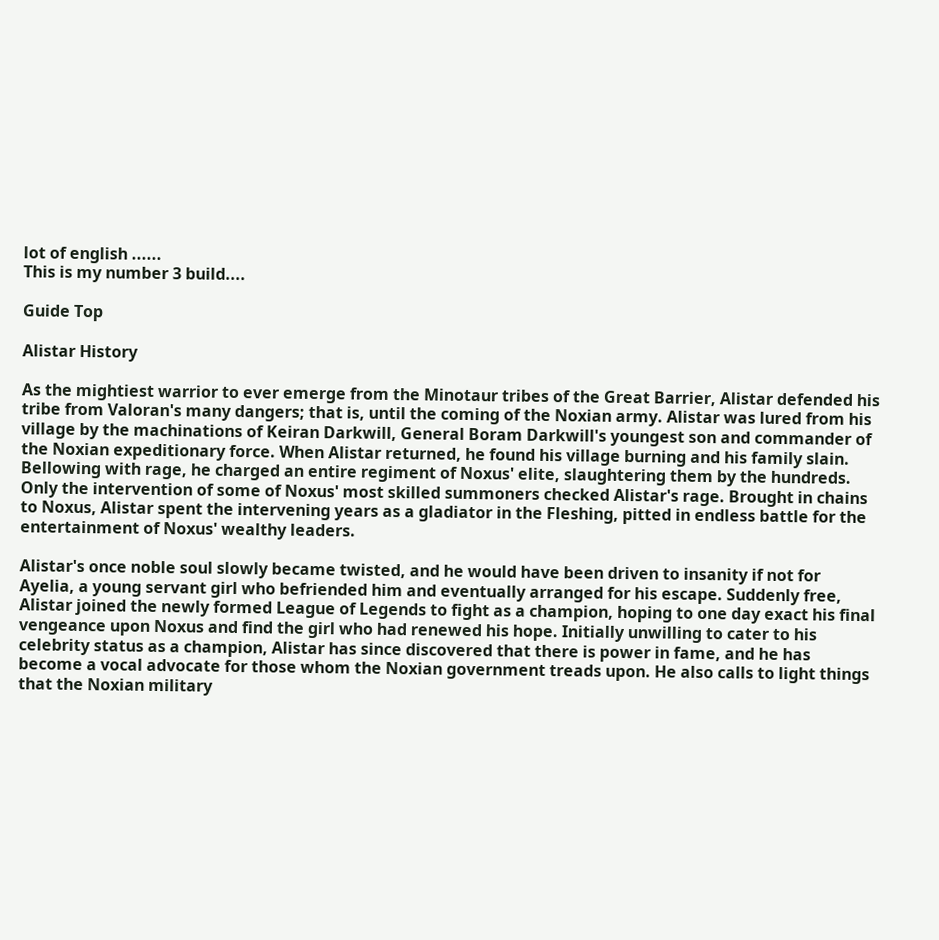lot of english ......
This is my number 3 build....

Guide Top

Alistar History

As the mightiest warrior to ever emerge from the Minotaur tribes of the Great Barrier, Alistar defended his tribe from Valoran's many dangers; that is, until the coming of the Noxian army. Alistar was lured from his village by the machinations of Keiran Darkwill, General Boram Darkwill's youngest son and commander of the Noxian expeditionary force. When Alistar returned, he found his village burning and his family slain. Bellowing with rage, he charged an entire regiment of Noxus' elite, slaughtering them by the hundreds. Only the intervention of some of Noxus' most skilled summoners checked Alistar's rage. Brought in chains to Noxus, Alistar spent the intervening years as a gladiator in the Fleshing, pitted in endless battle for the entertainment of Noxus' wealthy leaders.

Alistar's once noble soul slowly became twisted, and he would have been driven to insanity if not for Ayelia, a young servant girl who befriended him and eventually arranged for his escape. Suddenly free, Alistar joined the newly formed League of Legends to fight as a champion, hoping to one day exact his final vengeance upon Noxus and find the girl who had renewed his hope. Initially unwilling to cater to his celebrity status as a champion, Alistar has since discovered that there is power in fame, and he has become a vocal advocate for those whom the Noxian government treads upon. He also calls to light things that the Noxian military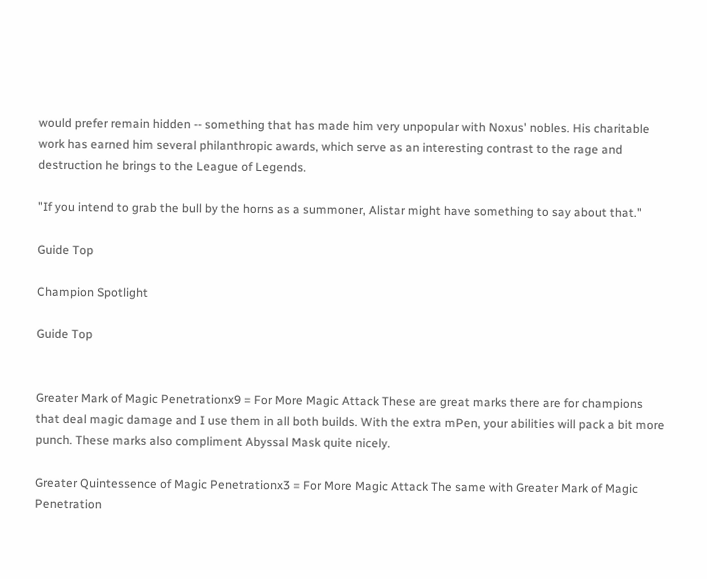would prefer remain hidden -- something that has made him very unpopular with Noxus' nobles. His charitable work has earned him several philanthropic awards, which serve as an interesting contrast to the rage and destruction he brings to the League of Legends.

"If you intend to grab the bull by the horns as a summoner, Alistar might have something to say about that."

Guide Top

Champion Spotlight

Guide Top


Greater Mark of Magic Penetrationx9 = For More Magic Attack These are great marks there are for champions that deal magic damage and I use them in all both builds. With the extra mPen, your abilities will pack a bit more punch. These marks also compliment Abyssal Mask quite nicely.

Greater Quintessence of Magic Penetrationx3 = For More Magic Attack The same with Greater Mark of Magic Penetration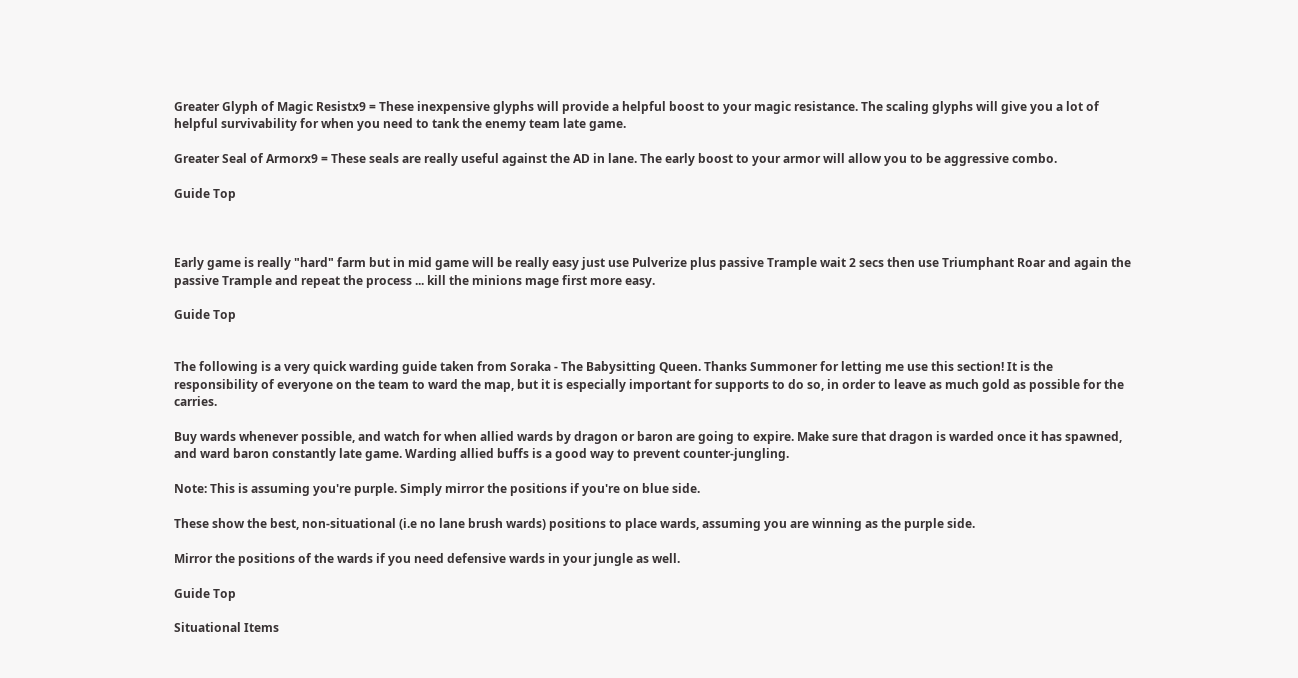Greater Glyph of Magic Resistx9 = These inexpensive glyphs will provide a helpful boost to your magic resistance. The scaling glyphs will give you a lot of helpful survivability for when you need to tank the enemy team late game.

Greater Seal of Armorx9 = These seals are really useful against the AD in lane. The early boost to your armor will allow you to be aggressive combo.

Guide Top



Early game is really "hard" farm but in mid game will be really easy just use Pulverize plus passive Trample wait 2 secs then use Triumphant Roar and again the passive Trample and repeat the process ... kill the minions mage first more easy.

Guide Top


The following is a very quick warding guide taken from Soraka - The Babysitting Queen. Thanks Summoner for letting me use this section! It is the responsibility of everyone on the team to ward the map, but it is especially important for supports to do so, in order to leave as much gold as possible for the carries.

Buy wards whenever possible, and watch for when allied wards by dragon or baron are going to expire. Make sure that dragon is warded once it has spawned, and ward baron constantly late game. Warding allied buffs is a good way to prevent counter-jungling.

Note: This is assuming you're purple. Simply mirror the positions if you're on blue side.

These show the best, non-situational (i.e no lane brush wards) positions to place wards, assuming you are winning as the purple side.

Mirror the positions of the wards if you need defensive wards in your jungle as well.

Guide Top

Situational Items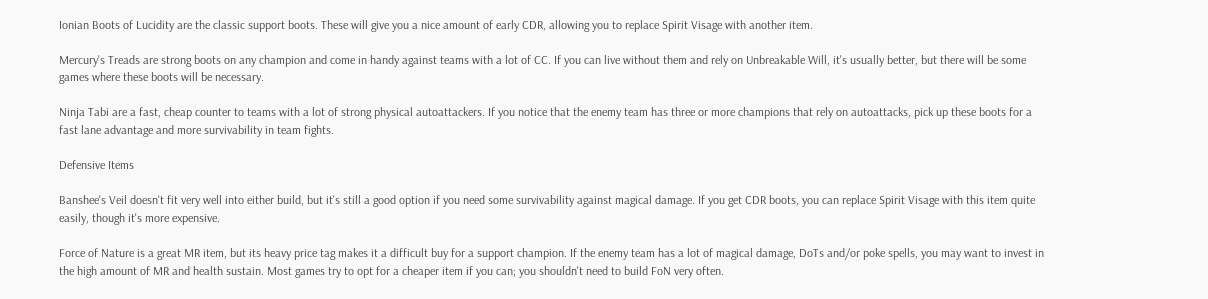Ionian Boots of Lucidity are the classic support boots. These will give you a nice amount of early CDR, allowing you to replace Spirit Visage with another item.

Mercury's Treads are strong boots on any champion and come in handy against teams with a lot of CC. If you can live without them and rely on Unbreakable Will, it's usually better, but there will be some games where these boots will be necessary.

Ninja Tabi are a fast, cheap counter to teams with a lot of strong physical autoattackers. If you notice that the enemy team has three or more champions that rely on autoattacks, pick up these boots for a fast lane advantage and more survivability in team fights.

Defensive Items

Banshee's Veil doesn't fit very well into either build, but it's still a good option if you need some survivability against magical damage. If you get CDR boots, you can replace Spirit Visage with this item quite easily, though it's more expensive.

Force of Nature is a great MR item, but its heavy price tag makes it a difficult buy for a support champion. If the enemy team has a lot of magical damage, DoTs and/or poke spells, you may want to invest in the high amount of MR and health sustain. Most games try to opt for a cheaper item if you can; you shouldn't need to build FoN very often.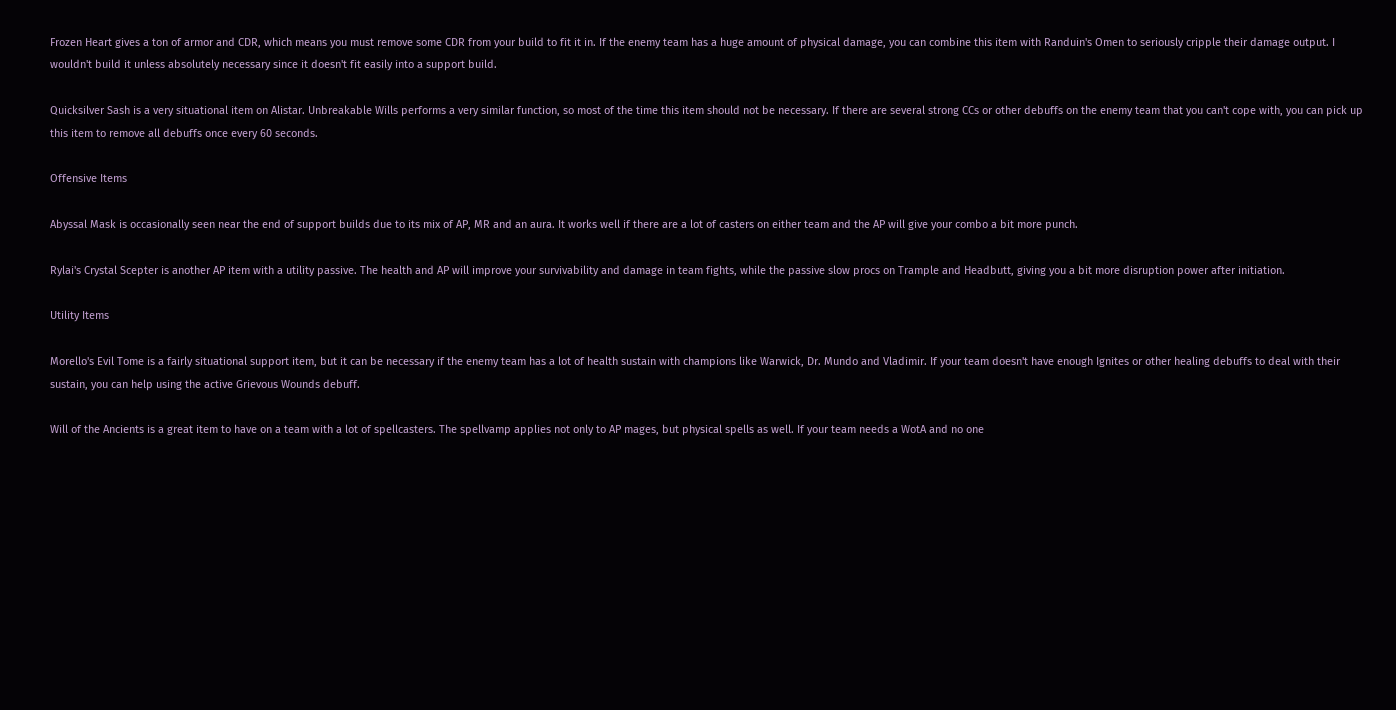Frozen Heart gives a ton of armor and CDR, which means you must remove some CDR from your build to fit it in. If the enemy team has a huge amount of physical damage, you can combine this item with Randuin's Omen to seriously cripple their damage output. I wouldn't build it unless absolutely necessary since it doesn't fit easily into a support build.

Quicksilver Sash is a very situational item on Alistar. Unbreakable Wills performs a very similar function, so most of the time this item should not be necessary. If there are several strong CCs or other debuffs on the enemy team that you can't cope with, you can pick up this item to remove all debuffs once every 60 seconds.

Offensive Items

Abyssal Mask is occasionally seen near the end of support builds due to its mix of AP, MR and an aura. It works well if there are a lot of casters on either team and the AP will give your combo a bit more punch.

Rylai's Crystal Scepter is another AP item with a utility passive. The health and AP will improve your survivability and damage in team fights, while the passive slow procs on Trample and Headbutt, giving you a bit more disruption power after initiation.

Utility Items

Morello's Evil Tome is a fairly situational support item, but it can be necessary if the enemy team has a lot of health sustain with champions like Warwick, Dr. Mundo and Vladimir. If your team doesn't have enough Ignites or other healing debuffs to deal with their sustain, you can help using the active Grievous Wounds debuff.

Will of the Ancients is a great item to have on a team with a lot of spellcasters. The spellvamp applies not only to AP mages, but physical spells as well. If your team needs a WotA and no one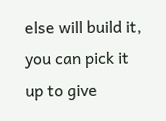else will build it, you can pick it up to give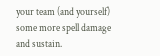your team (and yourself) some more spell damage and sustain.